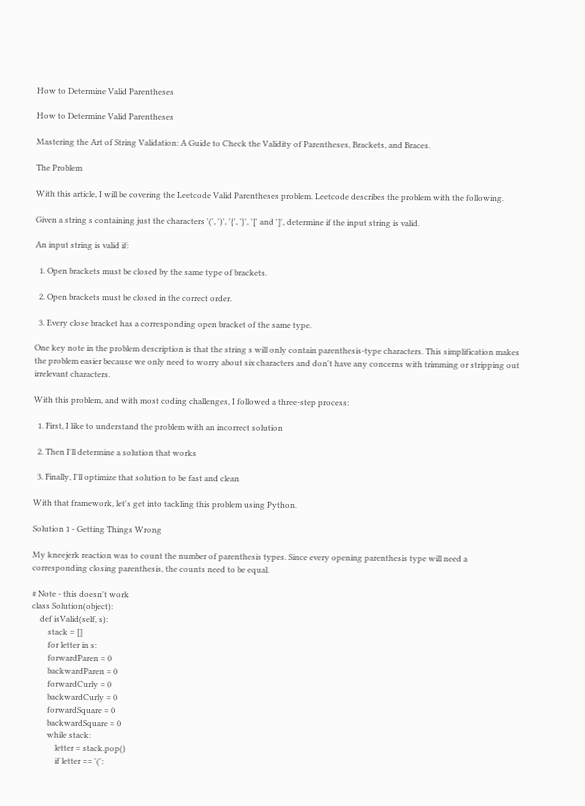How to Determine Valid Parentheses

How to Determine Valid Parentheses

Mastering the Art of String Validation: A Guide to Check the Validity of Parentheses, Brackets, and Braces.

The Problem

With this article, I will be covering the Leetcode Valid Parentheses problem. Leetcode describes the problem with the following.

Given a string s containing just the characters '(', ')', '{', '}', '[' and ']', determine if the input string is valid.

An input string is valid if:

  1. Open brackets must be closed by the same type of brackets.

  2. Open brackets must be closed in the correct order.

  3. Every close bracket has a corresponding open bracket of the same type.

One key note in the problem description is that the string s will only contain parenthesis-type characters. This simplification makes the problem easier because we only need to worry about six characters and don't have any concerns with trimming or stripping out irrelevant characters.

With this problem, and with most coding challenges, I followed a three-step process:

  1. First, I like to understand the problem with an incorrect solution

  2. Then I'll determine a solution that works

  3. Finally, I'll optimize that solution to be fast and clean

With that framework, let's get into tackling this problem using Python.

Solution 1 - Getting Things Wrong

My kneejerk reaction was to count the number of parenthesis types. Since every opening parenthesis type will need a corresponding closing parenthesis, the counts need to be equal.

# Note - this doesn't work
class Solution(object):
    def isValid(self, s):
        stack = []
        for letter in s:
        forwardParen = 0
        backwardParen = 0
        forwardCurly = 0
        backwardCurly = 0
        forwardSquare = 0
        backwardSquare = 0
        while stack:
            letter = stack.pop()
            if letter == '(':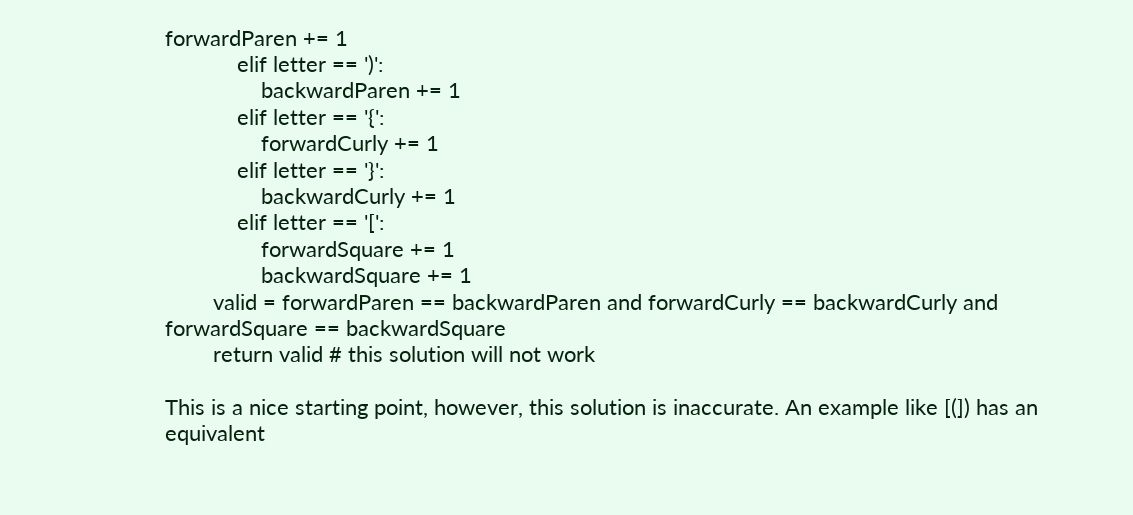forwardParen += 1
            elif letter == ')':
                backwardParen += 1
            elif letter == '{':
                forwardCurly += 1
            elif letter == '}':
                backwardCurly += 1
            elif letter == '[':
                forwardSquare += 1
                backwardSquare += 1
        valid = forwardParen == backwardParen and forwardCurly == backwardCurly and forwardSquare == backwardSquare
        return valid # this solution will not work

This is a nice starting point, however, this solution is inaccurate. An example like [(]) has an equivalent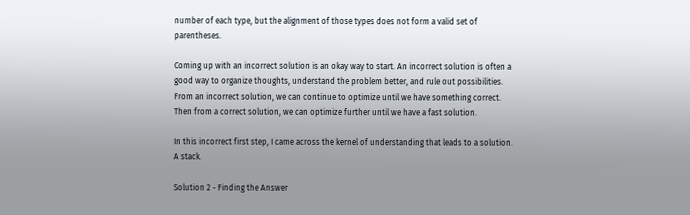number of each type, but the alignment of those types does not form a valid set of parentheses.

Coming up with an incorrect solution is an okay way to start. An incorrect solution is often a good way to organize thoughts, understand the problem better, and rule out possibilities. From an incorrect solution, we can continue to optimize until we have something correct. Then from a correct solution, we can optimize further until we have a fast solution.

In this incorrect first step, I came across the kernel of understanding that leads to a solution. A stack.

Solution 2 - Finding the Answer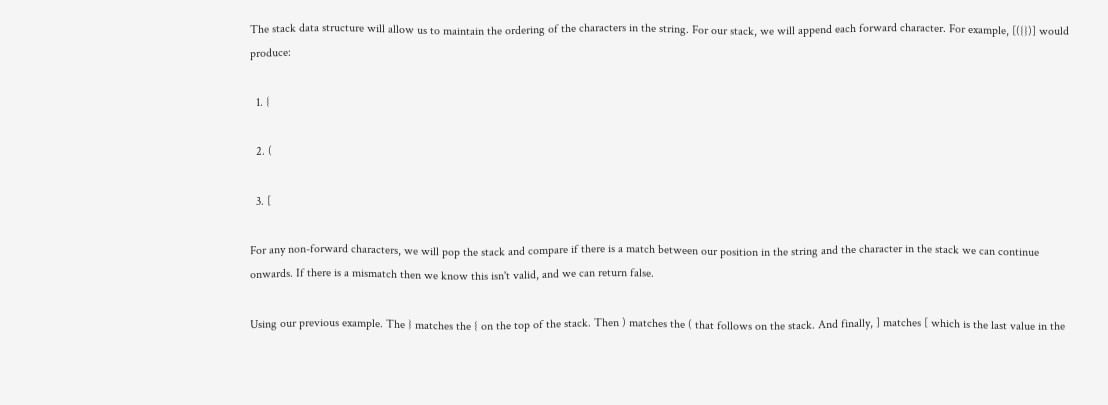The stack data structure will allow us to maintain the ordering of the characters in the string. For our stack, we will append each forward character. For example, [({})] would produce:

  1. {

  2. (

  3. [

For any non-forward characters, we will pop the stack and compare if there is a match between our position in the string and the character in the stack we can continue onwards. If there is a mismatch then we know this isn't valid, and we can return false.

Using our previous example. The } matches the { on the top of the stack. Then ) matches the ( that follows on the stack. And finally, ] matches [ which is the last value in the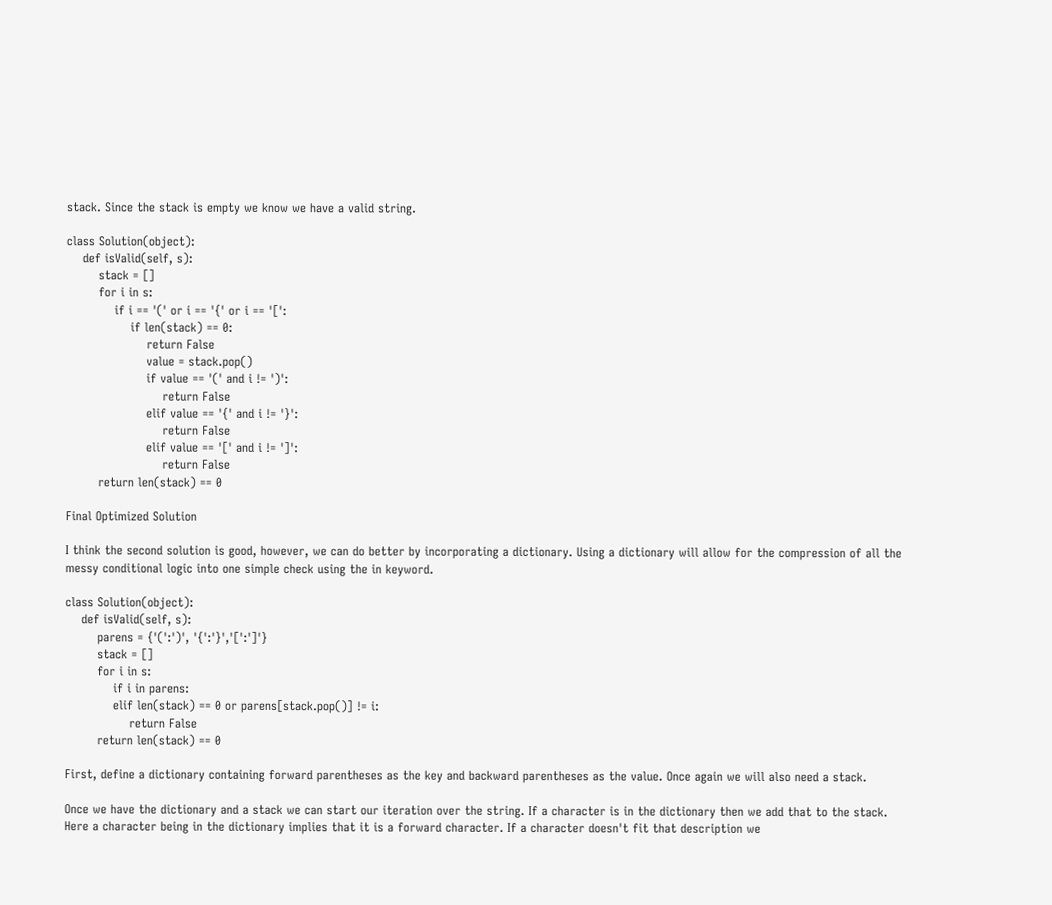stack. Since the stack is empty we know we have a valid string.

class Solution(object):
    def isValid(self, s):
        stack = []
        for i in s:
            if i == '(' or i == '{' or i == '[':
                if len(stack) == 0:
                    return False
                    value = stack.pop()
                    if value == '(' and i != ')':
                        return False
                    elif value == '{' and i != '}':
                        return False
                    elif value == '[' and i != ']':
                        return False
        return len(stack) == 0

Final Optimized Solution

I think the second solution is good, however, we can do better by incorporating a dictionary. Using a dictionary will allow for the compression of all the messy conditional logic into one simple check using the in keyword.

class Solution(object):
    def isValid(self, s):
        parens = {'(':')', '{':'}','[':']'}
        stack = []
        for i in s:
            if i in parens:
            elif len(stack) == 0 or parens[stack.pop()] != i:
                return False
        return len(stack) == 0

First, define a dictionary containing forward parentheses as the key and backward parentheses as the value. Once again we will also need a stack.

Once we have the dictionary and a stack we can start our iteration over the string. If a character is in the dictionary then we add that to the stack. Here a character being in the dictionary implies that it is a forward character. If a character doesn't fit that description we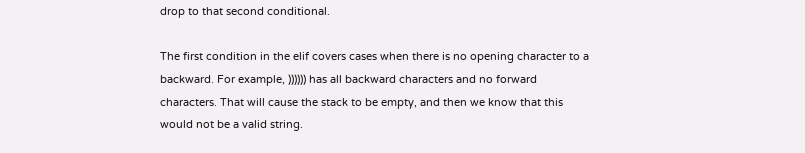drop to that second conditional.

The first condition in the elif covers cases when there is no opening character to a backward. For example, )))))) has all backward characters and no forward characters. That will cause the stack to be empty, and then we know that this would not be a valid string.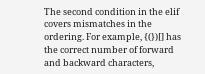The second condition in the elif covers mismatches in the ordering. For example, {(})[] has the correct number of forward and backward characters,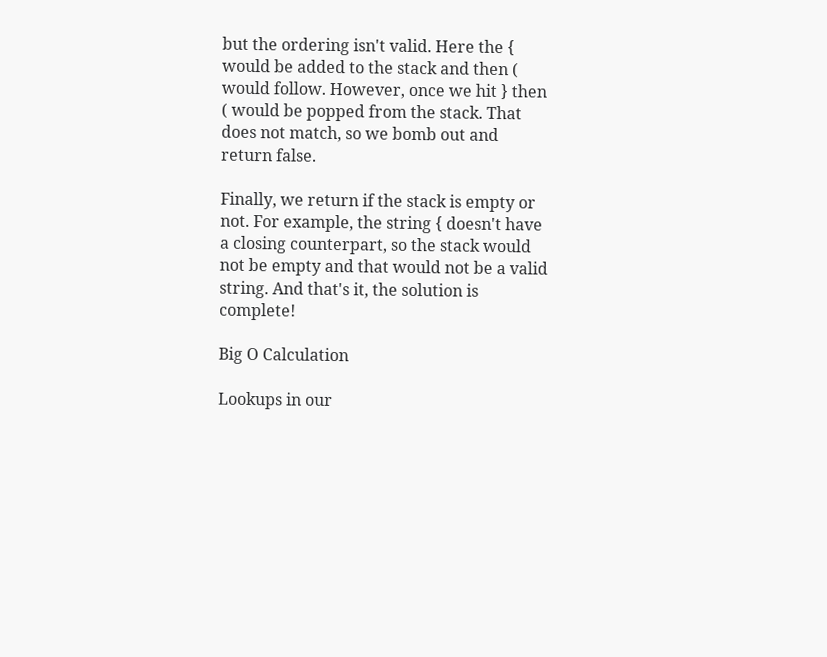but the ordering isn't valid. Here the { would be added to the stack and then ( would follow. However, once we hit } then ( would be popped from the stack. That does not match, so we bomb out and return false.

Finally, we return if the stack is empty or not. For example, the string { doesn't have a closing counterpart, so the stack would not be empty and that would not be a valid string. And that's it, the solution is complete!

Big O Calculation

Lookups in our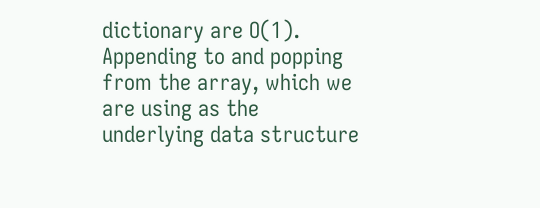dictionary are O(1). Appending to and popping from the array, which we are using as the underlying data structure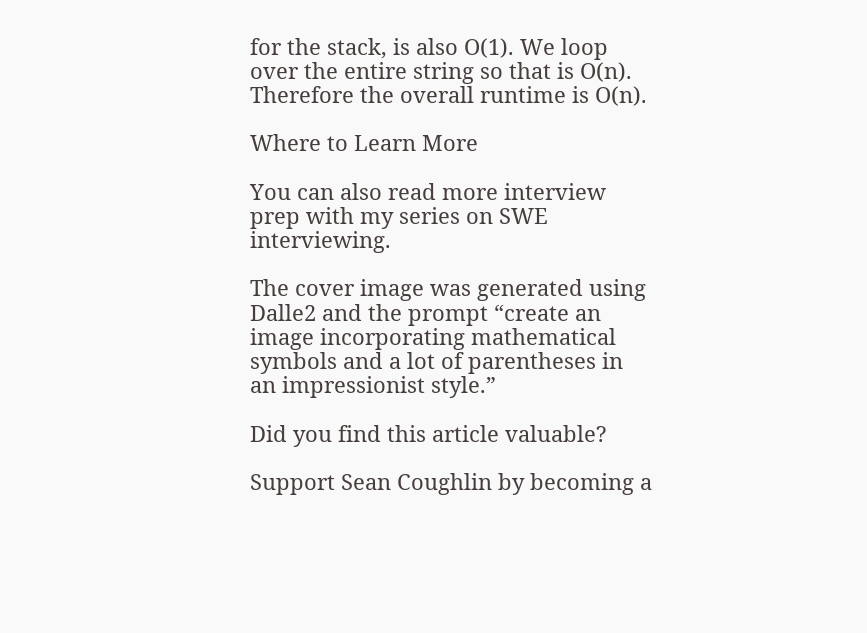for the stack, is also O(1). We loop over the entire string so that is O(n). Therefore the overall runtime is O(n).

Where to Learn More

You can also read more interview prep with my series on SWE interviewing.

The cover image was generated using Dalle2 and the prompt “create an image incorporating mathematical symbols and a lot of parentheses in an impressionist style.”

Did you find this article valuable?

Support Sean Coughlin by becoming a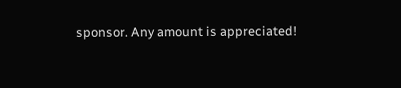sponsor. Any amount is appreciated!